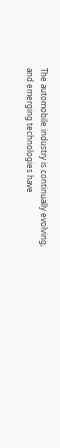The automobile industry is continually evolving, and emerging technologies have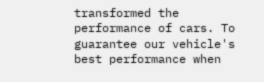transformed the performance of cars. To guarantee our vehicle's best performance when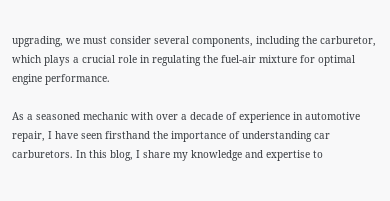upgrading, we must consider several components, including the carburetor, which plays a crucial role in regulating the fuel-air mixture for optimal engine performance.

As a seasoned mechanic with over a decade of experience in automotive repair, I have seen firsthand the importance of understanding car carburetors. In this blog, I share my knowledge and expertise to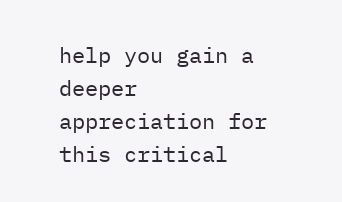help you gain a deeper appreciation for this critical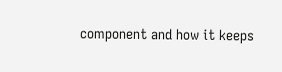component and how it keeps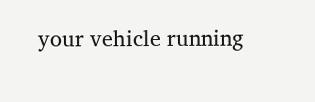your vehicle running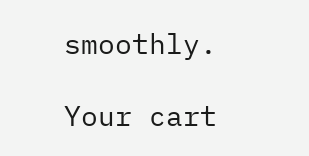smoothly.

Your cart